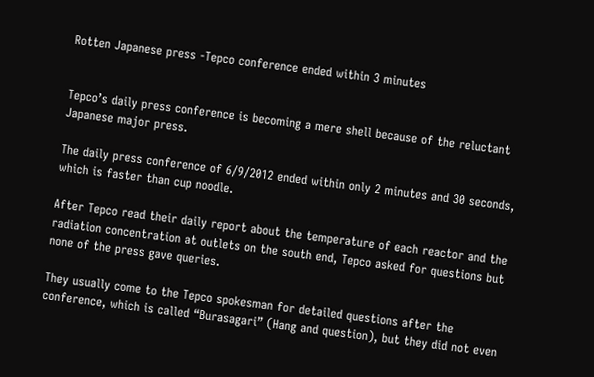Rotten Japanese press -Tepco conference ended within 3 minutes


Tepco’s daily press conference is becoming a mere shell because of the reluctant Japanese major press.

The daily press conference of 6/9/2012 ended within only 2 minutes and 30 seconds, which is faster than cup noodle.

After Tepco read their daily report about the temperature of each reactor and the radiation concentration at outlets on the south end, Tepco asked for questions but none of the press gave queries.

They usually come to the Tepco spokesman for detailed questions after the conference, which is called “Burasagari” (Hang and question), but they did not even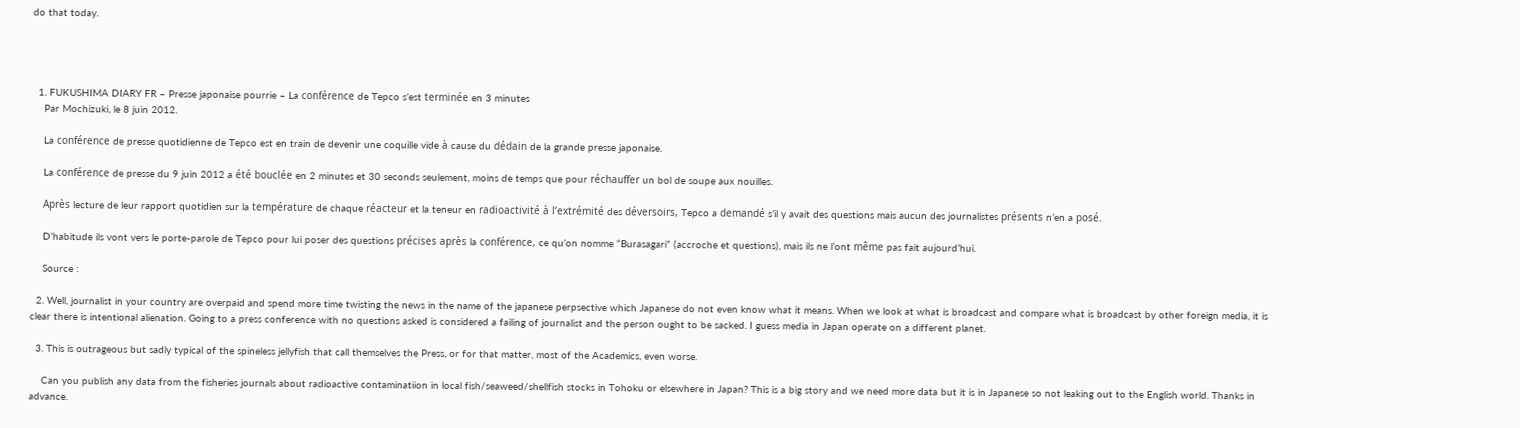do that today.




  1. FUKUSHIMA DIARY FR – Presse japonaise pourrie – La conférence de Tepco s’est terminée en 3 minutes
    Par Mochizuki, le 8 juin 2012.

    La conférence de presse quotidienne de Tepco est en train de devenir une coquille vide à cause du dédain de la grande presse japonaise.

    La conférence de presse du 9 juin 2012 a été bouclée en 2 minutes et 30 seconds seulement, moins de temps que pour réchauffer un bol de soupe aux nouilles.

    Après lecture de leur rapport quotidien sur la température de chaque réacteur et la teneur en radioactivité à l’extrémité des déversoirs, Tepco a demandé s’il y avait des questions mais aucun des journalistes présents n’en a posé.

    D’habitude ils vont vers le porte-parole de Tepco pour lui poser des questions précises après la conférence, ce qu’on nomme “Burasagari” (accroche et questions), mais ils ne l’ont même pas fait aujourd’hui.

    Source :

  2. Well, journalist in your country are overpaid and spend more time twisting the news in the name of the japanese perpsective which Japanese do not even know what it means. When we look at what is broadcast and compare what is broadcast by other foreign media, it is clear there is intentional alienation. Going to a press conference with no questions asked is considered a failing of journalist and the person ought to be sacked. I guess media in Japan operate on a different planet.

  3. This is outrageous but sadly typical of the spineless jellyfish that call themselves the Press, or for that matter, most of the Academics, even worse.

    Can you publish any data from the fisheries journals about radioactive contaminatiion in local fish/seaweed/shellfish stocks in Tohoku or elsewhere in Japan? This is a big story and we need more data but it is in Japanese so not leaking out to the English world. Thanks in advance.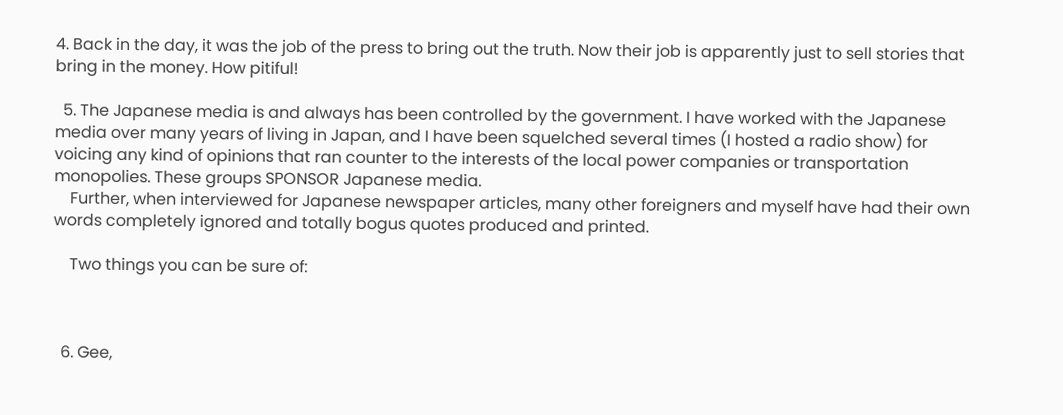4. Back in the day, it was the job of the press to bring out the truth. Now their job is apparently just to sell stories that bring in the money. How pitiful!

  5. The Japanese media is and always has been controlled by the government. I have worked with the Japanese media over many years of living in Japan, and I have been squelched several times (I hosted a radio show) for voicing any kind of opinions that ran counter to the interests of the local power companies or transportation monopolies. These groups SPONSOR Japanese media.
    Further, when interviewed for Japanese newspaper articles, many other foreigners and myself have had their own words completely ignored and totally bogus quotes produced and printed.

    Two things you can be sure of:



  6. Gee,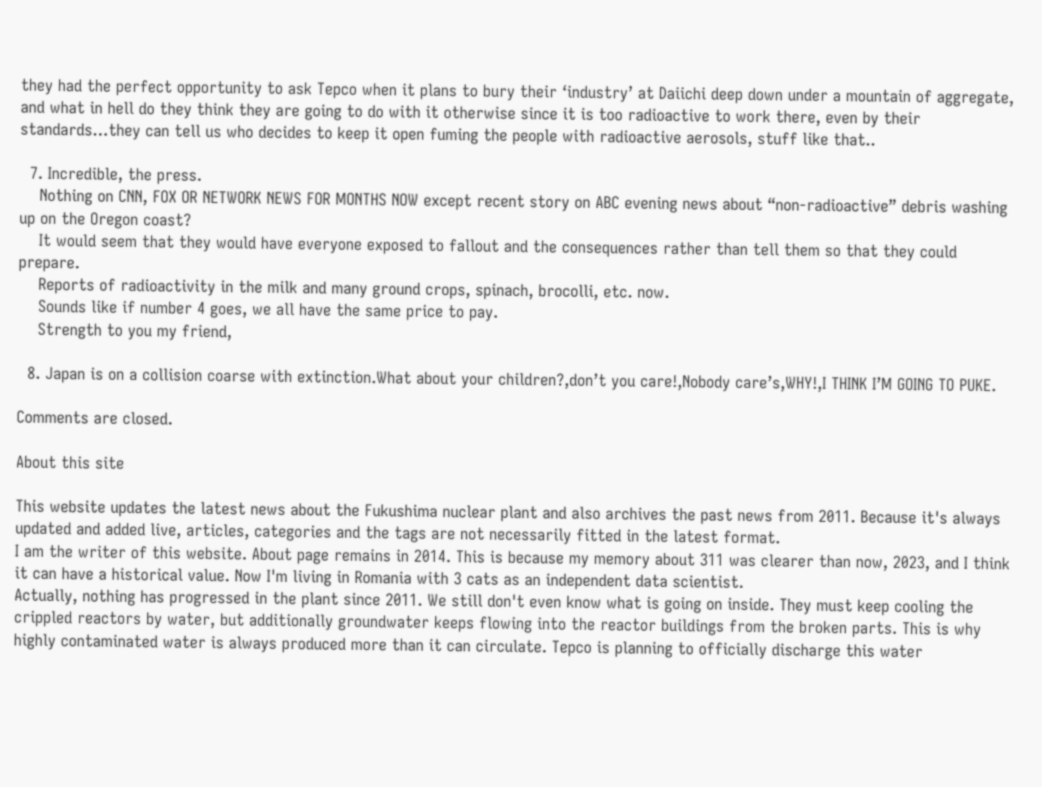they had the perfect opportunity to ask Tepco when it plans to bury their ‘industry’ at Daiichi deep down under a mountain of aggregate, and what in hell do they think they are going to do with it otherwise since it is too radioactive to work there, even by their standards…they can tell us who decides to keep it open fuming the people with radioactive aerosols, stuff like that..

  7. Incredible, the press.
    Nothing on CNN, FOX OR NETWORK NEWS FOR MONTHS NOW except recent story on ABC evening news about “non-radioactive” debris washing up on the Oregon coast?
    It would seem that they would have everyone exposed to fallout and the consequences rather than tell them so that they could prepare.
    Reports of radioactivity in the milk and many ground crops, spinach, brocolli, etc. now.
    Sounds like if number 4 goes, we all have the same price to pay.
    Strength to you my friend,

  8. Japan is on a collision coarse with extinction.What about your children?,don’t you care!,Nobody care’s,WHY!,I THINK I’M GOING TO PUKE.

Comments are closed.

About this site

This website updates the latest news about the Fukushima nuclear plant and also archives the past news from 2011. Because it's always updated and added live, articles, categories and the tags are not necessarily fitted in the latest format.
I am the writer of this website. About page remains in 2014. This is because my memory about 311 was clearer than now, 2023, and I think it can have a historical value. Now I'm living in Romania with 3 cats as an independent data scientist.
Actually, nothing has progressed in the plant since 2011. We still don't even know what is going on inside. They must keep cooling the crippled reactors by water, but additionally groundwater keeps flowing into the reactor buildings from the broken parts. This is why highly contaminated water is always produced more than it can circulate. Tepco is planning to officially discharge this water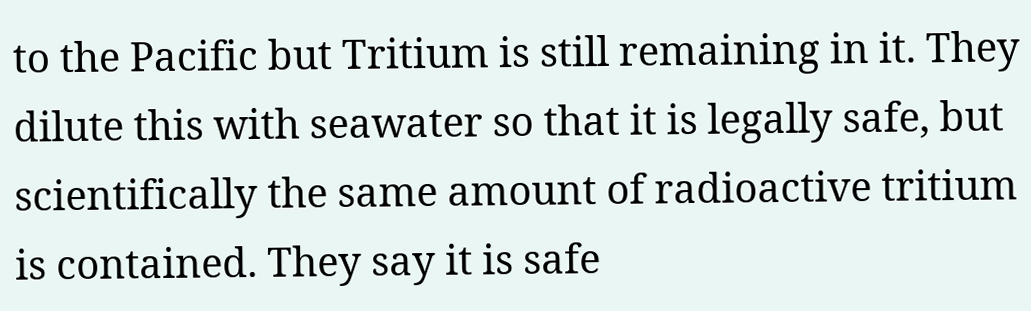to the Pacific but Tritium is still remaining in it. They dilute this with seawater so that it is legally safe, but scientifically the same amount of radioactive tritium is contained. They say it is safe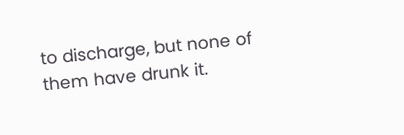to discharge, but none of them have drunk it.